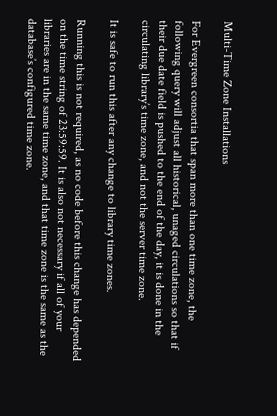Multi-Time Zone Installations

For Evergreen consortia that span more than one time zone, the following query will adjust all historical, unaged circulations so that if their due date field is pushed to the end of the day, it is done in the circulating library’s time zone, and not the server time zone.

It is safe to run this after any change to library time zones.

Running this is not required, as no code before this change has depended on the time string of 23:59:59. It is also not necessary if all of your libraries are in the same time zone, and that time zone is the same as the database’s configured time zone.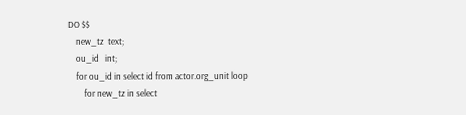DO $$
    new_tz  text;
    ou_id   int;
    for ou_id in select id from actor.org_unit loop
        for new_tz in select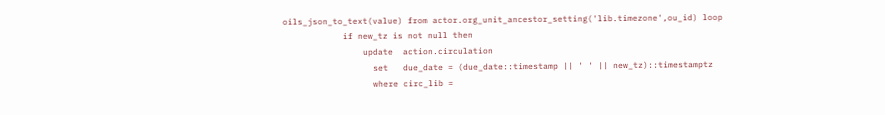oils_json_to_text(value) from actor.org_unit_ancestor_setting('lib.timezone',ou_id) loop
            if new_tz is not null then
                update  action.circulation
                  set   due_date = (due_date::timestamp || ' ' || new_tz)::timestamptz
                  where circ_lib =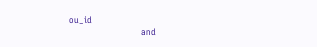ou_id
                        and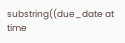substring((due_date at time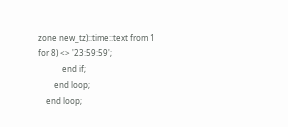zone new_tz)::time::text from 1 for 8) <> '23:59:59';
            end if;
        end loop;
    end loop;